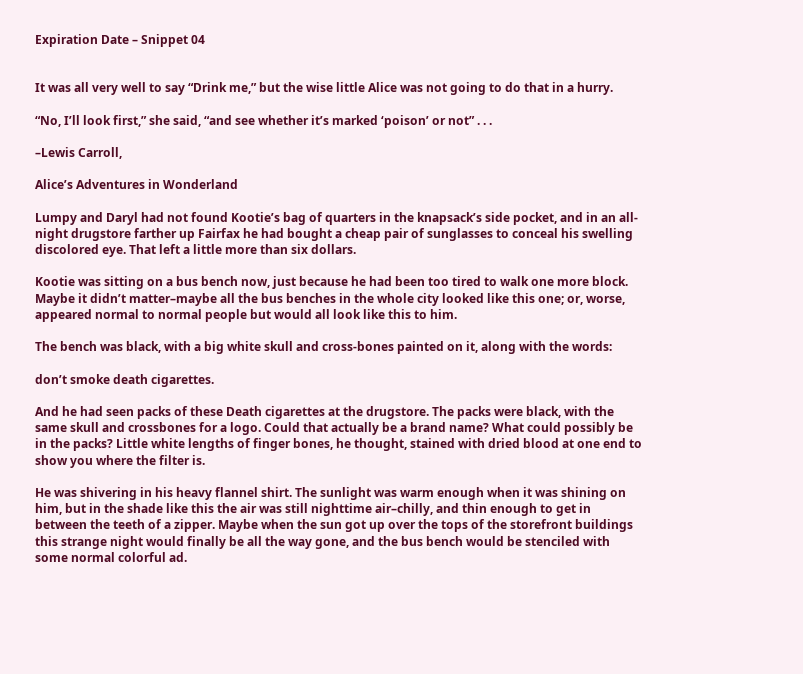Expiration Date – Snippet 04


It was all very well to say “Drink me,” but the wise little Alice was not going to do that in a hurry.

“No, I’ll look first,” she said, “and see whether it’s marked ‘poison’ or not” . . .

–Lewis Carroll,

Alice’s Adventures in Wonderland

Lumpy and Daryl had not found Kootie’s bag of quarters in the knapsack’s side pocket, and in an all-night drugstore farther up Fairfax he had bought a cheap pair of sunglasses to conceal his swelling discolored eye. That left a little more than six dollars.

Kootie was sitting on a bus bench now, just because he had been too tired to walk one more block. Maybe it didn’t matter–maybe all the bus benches in the whole city looked like this one; or, worse, appeared normal to normal people but would all look like this to him.

The bench was black, with a big white skull and cross-bones painted on it, along with the words:

don’t smoke death cigarettes.

And he had seen packs of these Death cigarettes at the drugstore. The packs were black, with the same skull and crossbones for a logo. Could that actually be a brand name? What could possibly be in the packs? Little white lengths of finger bones, he thought, stained with dried blood at one end to show you where the filter is.

He was shivering in his heavy flannel shirt. The sunlight was warm enough when it was shining on him, but in the shade like this the air was still nighttime air–chilly, and thin enough to get in between the teeth of a zipper. Maybe when the sun got up over the tops of the storefront buildings this strange night would finally be all the way gone, and the bus bench would be stenciled with some normal colorful ad.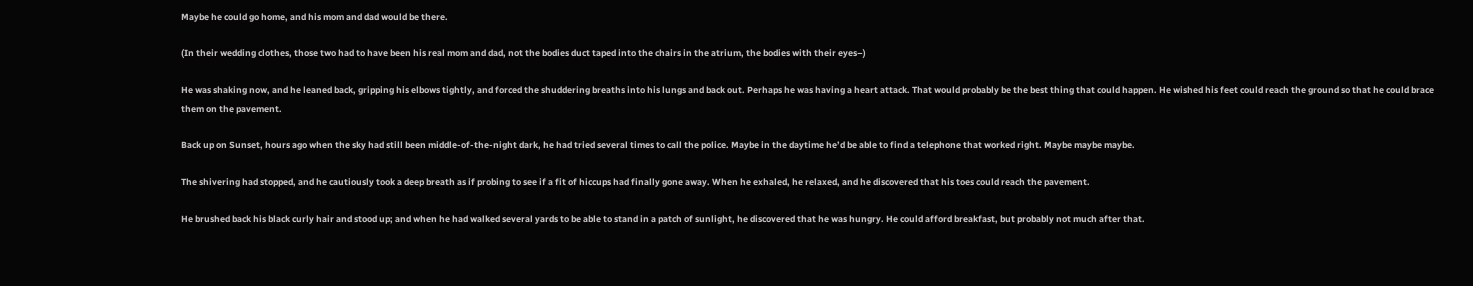Maybe he could go home, and his mom and dad would be there.

(In their wedding clothes, those two had to have been his real mom and dad, not the bodies duct taped into the chairs in the atrium, the bodies with their eyes–)

He was shaking now, and he leaned back, gripping his elbows tightly, and forced the shuddering breaths into his lungs and back out. Perhaps he was having a heart attack. That would probably be the best thing that could happen. He wished his feet could reach the ground so that he could brace them on the pavement.

Back up on Sunset, hours ago when the sky had still been middle-of-the-night dark, he had tried several times to call the police. Maybe in the daytime he’d be able to find a telephone that worked right. Maybe maybe maybe.

The shivering had stopped, and he cautiously took a deep breath as if probing to see if a fit of hiccups had finally gone away. When he exhaled, he relaxed, and he discovered that his toes could reach the pavement.

He brushed back his black curly hair and stood up; and when he had walked several yards to be able to stand in a patch of sunlight, he discovered that he was hungry. He could afford breakfast, but probably not much after that.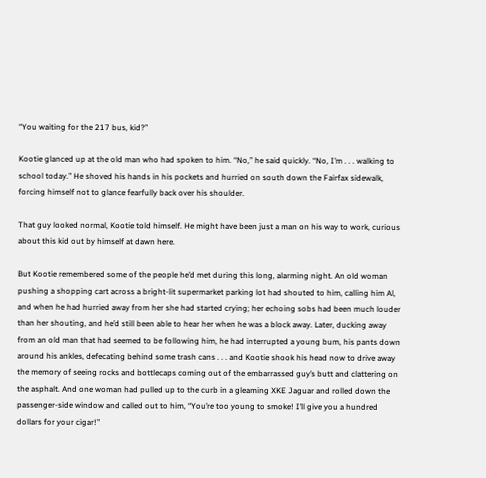“You waiting for the 217 bus, kid?”

Kootie glanced up at the old man who had spoken to him. “No,” he said quickly. “No, I’m . . . walking to school today.” He shoved his hands in his pockets and hurried on south down the Fairfax sidewalk, forcing himself not to glance fearfully back over his shoulder.

That guy looked normal, Kootie told himself. He might have been just a man on his way to work, curious about this kid out by himself at dawn here.

But Kootie remembered some of the people he’d met during this long, alarming night. An old woman pushing a shopping cart across a bright-lit supermarket parking lot had shouted to him, calling him Al, and when he had hurried away from her she had started crying; her echoing sobs had been much louder than her shouting, and he’d still been able to hear her when he was a block away. Later, ducking away from an old man that had seemed to be following him, he had interrupted a young bum, his pants down around his ankles, defecating behind some trash cans . . . and Kootie shook his head now to drive away the memory of seeing rocks and bottlecaps coming out of the embarrassed guy’s butt and clattering on the asphalt. And one woman had pulled up to the curb in a gleaming XKE Jaguar and rolled down the passenger-side window and called out to him, “You’re too young to smoke! I’ll give you a hundred dollars for your cigar!”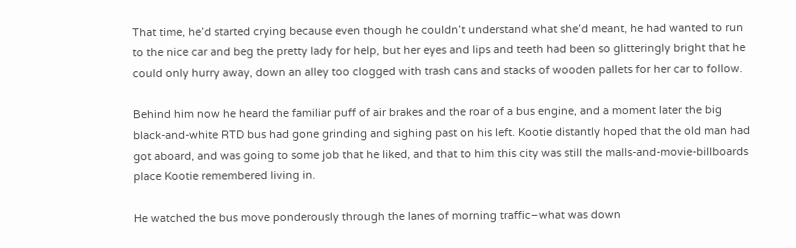That time, he’d started crying because even though he couldn’t understand what she’d meant, he had wanted to run to the nice car and beg the pretty lady for help, but her eyes and lips and teeth had been so glitteringly bright that he could only hurry away, down an alley too clogged with trash cans and stacks of wooden pallets for her car to follow.

Behind him now he heard the familiar puff of air brakes and the roar of a bus engine, and a moment later the big black-and-white RTD bus had gone grinding and sighing past on his left. Kootie distantly hoped that the old man had got aboard, and was going to some job that he liked, and that to him this city was still the malls-and-movie-billboards place Kootie remembered living in.

He watched the bus move ponderously through the lanes of morning traffic–what was down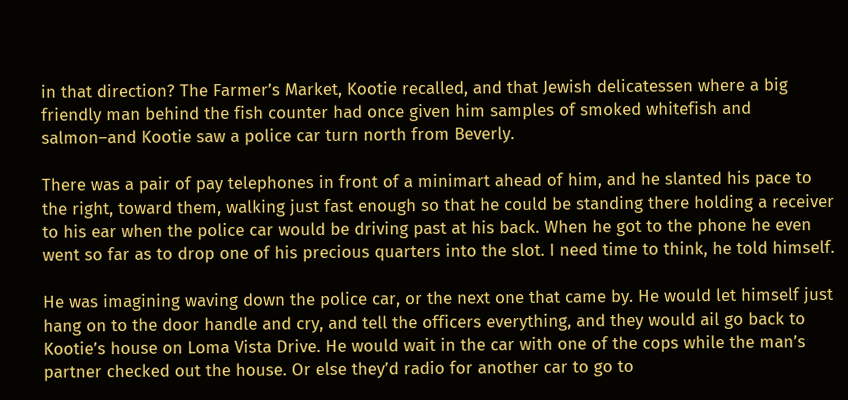in that direction? The Farmer’s Market, Kootie recalled, and that Jewish delicatessen where a big friendly man behind the fish counter had once given him samples of smoked whitefish and salmon–and Kootie saw a police car turn north from Beverly.

There was a pair of pay telephones in front of a minimart ahead of him, and he slanted his pace to the right, toward them, walking just fast enough so that he could be standing there holding a receiver to his ear when the police car would be driving past at his back. When he got to the phone he even went so far as to drop one of his precious quarters into the slot. I need time to think, he told himself.

He was imagining waving down the police car, or the next one that came by. He would let himself just hang on to the door handle and cry, and tell the officers everything, and they would ail go back to Kootie’s house on Loma Vista Drive. He would wait in the car with one of the cops while the man’s partner checked out the house. Or else they’d radio for another car to go to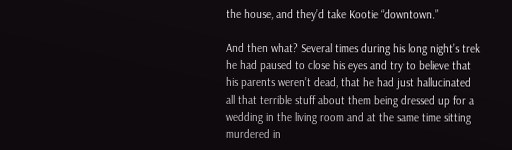the house, and they’d take Kootie “downtown.”

And then what? Several times during his long night’s trek he had paused to close his eyes and try to believe that his parents weren’t dead, that he had just hallucinated all that terrible stuff about them being dressed up for a wedding in the living room and at the same time sitting murdered in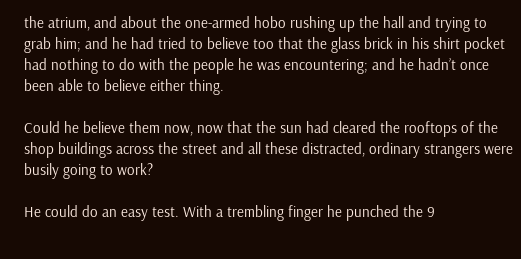the atrium, and about the one-armed hobo rushing up the hall and trying to grab him; and he had tried to believe too that the glass brick in his shirt pocket had nothing to do with the people he was encountering; and he hadn’t once been able to believe either thing.

Could he believe them now, now that the sun had cleared the rooftops of the shop buildings across the street and all these distracted, ordinary strangers were busily going to work?

He could do an easy test. With a trembling finger he punched the 9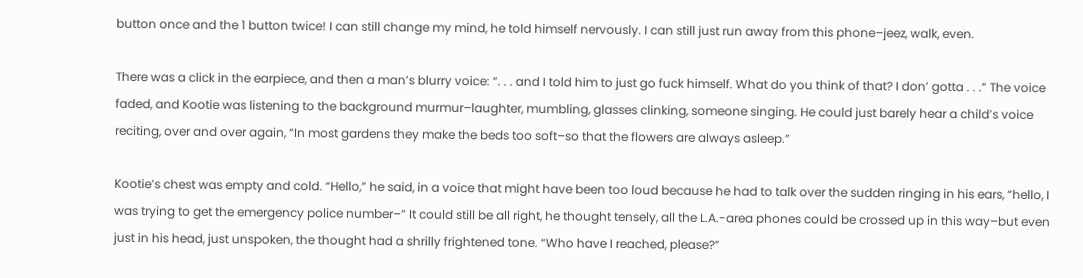button once and the 1 button twice! I can still change my mind, he told himself nervously. I can still just run away from this phone–jeez, walk, even.

There was a click in the earpiece, and then a man’s blurry voice: “. . . and I told him to just go fuck himself. What do you think of that? I don’ gotta . . .” The voice faded, and Kootie was listening to the background murmur–laughter, mumbling, glasses clinking, someone singing. He could just barely hear a child’s voice reciting, over and over again, “In most gardens they make the beds too soft–so that the flowers are always asleep.”

Kootie’s chest was empty and cold. “Hello,” he said, in a voice that might have been too loud because he had to talk over the sudden ringing in his ears, “hello, I was trying to get the emergency police number–” It could still be all right, he thought tensely, all the L.A.-area phones could be crossed up in this way–but even just in his head, just unspoken, the thought had a shrilly frightened tone. “Who have I reached, please?”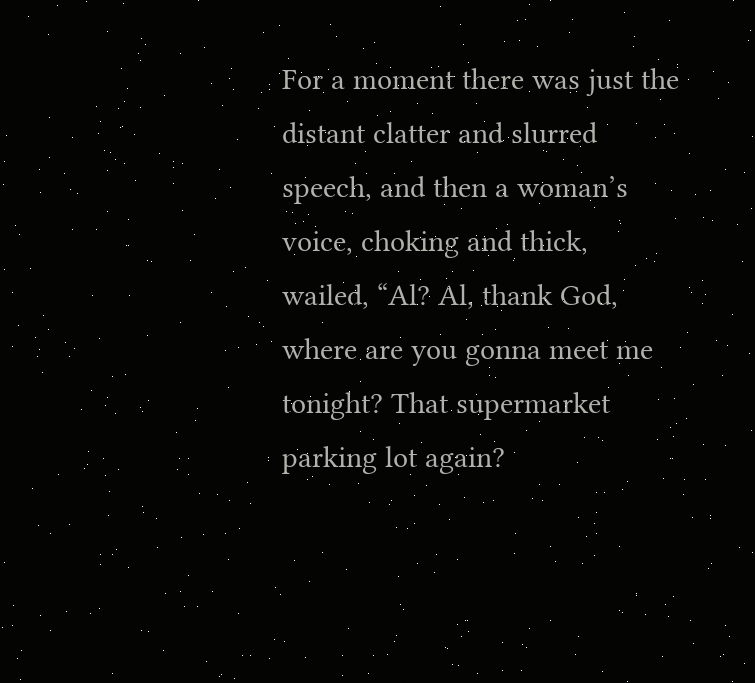For a moment there was just the distant clatter and slurred speech, and then a woman’s voice, choking and thick, wailed, “Al? Al, thank God, where are you gonna meet me tonight? That supermarket parking lot again?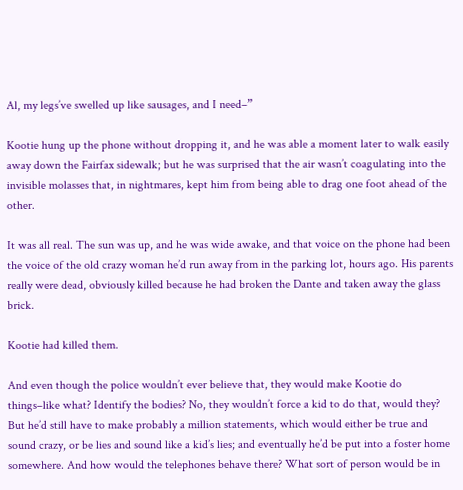Al, my legs’ve swelled up like sausages, and I need–”

Kootie hung up the phone without dropping it, and he was able a moment later to walk easily away down the Fairfax sidewalk; but he was surprised that the air wasn’t coagulating into the invisible molasses that, in nightmares, kept him from being able to drag one foot ahead of the other.

It was all real. The sun was up, and he was wide awake, and that voice on the phone had been the voice of the old crazy woman he’d run away from in the parking lot, hours ago. His parents really were dead, obviously killed because he had broken the Dante and taken away the glass brick.

Kootie had killed them.

And even though the police wouldn’t ever believe that, they would make Kootie do things–like what? Identify the bodies? No, they wouldn’t force a kid to do that, would they? But he’d still have to make probably a million statements, which would either be true and sound crazy, or be lies and sound like a kid’s lies; and eventually he’d be put into a foster home somewhere. And how would the telephones behave there? What sort of person would be in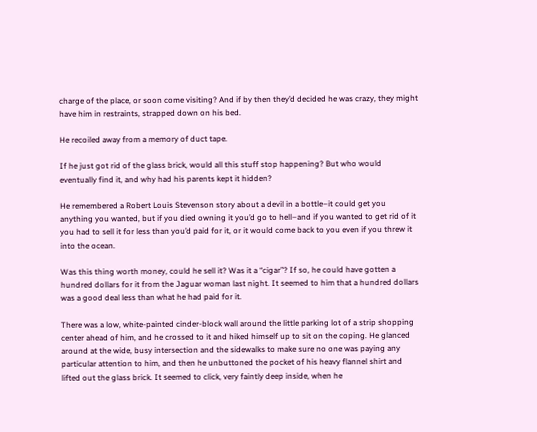charge of the place, or soon come visiting? And if by then they’d decided he was crazy, they might have him in restraints, strapped down on his bed.

He recoiled away from a memory of duct tape.

If he just got rid of the glass brick, would all this stuff stop happening? But who would eventually find it, and why had his parents kept it hidden?

He remembered a Robert Louis Stevenson story about a devil in a bottle–it could get you anything you wanted, but if you died owning it you’d go to hell–and if you wanted to get rid of it you had to sell it for less than you’d paid for it, or it would come back to you even if you threw it into the ocean.

Was this thing worth money, could he sell it? Was it a “cigar”? If so, he could have gotten a hundred dollars for it from the Jaguar woman last night. It seemed to him that a hundred dollars was a good deal less than what he had paid for it.

There was a low, white-painted cinder-block wall around the little parking lot of a strip shopping center ahead of him, and he crossed to it and hiked himself up to sit on the coping. He glanced around at the wide, busy intersection and the sidewalks to make sure no one was paying any particular attention to him, and then he unbuttoned the pocket of his heavy flannel shirt and lifted out the glass brick. It seemed to click, very faintly deep inside, when he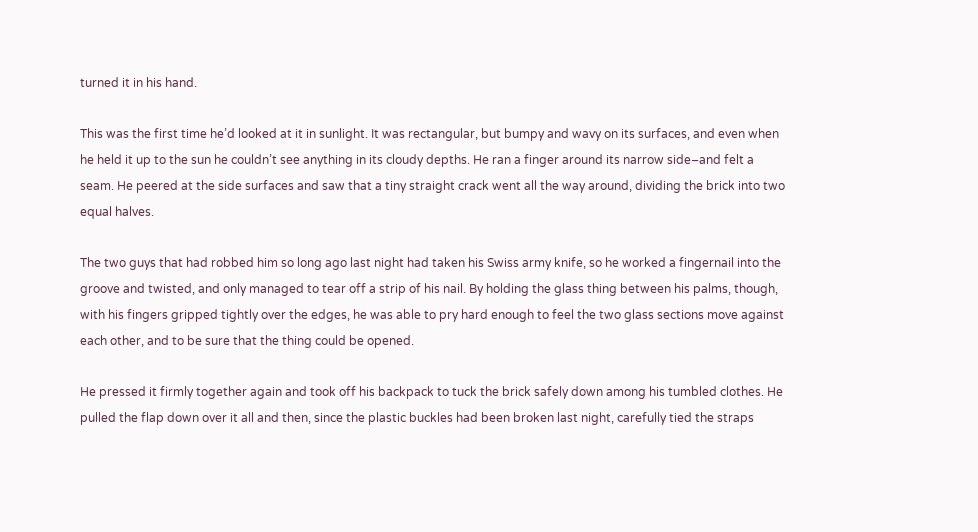turned it in his hand.

This was the first time he’d looked at it in sunlight. It was rectangular, but bumpy and wavy on its surfaces, and even when he held it up to the sun he couldn’t see anything in its cloudy depths. He ran a finger around its narrow side–and felt a seam. He peered at the side surfaces and saw that a tiny straight crack went all the way around, dividing the brick into two equal halves.

The two guys that had robbed him so long ago last night had taken his Swiss army knife, so he worked a fingernail into the groove and twisted, and only managed to tear off a strip of his nail. By holding the glass thing between his palms, though, with his fingers gripped tightly over the edges, he was able to pry hard enough to feel the two glass sections move against each other, and to be sure that the thing could be opened.

He pressed it firmly together again and took off his backpack to tuck the brick safely down among his tumbled clothes. He pulled the flap down over it all and then, since the plastic buckles had been broken last night, carefully tied the straps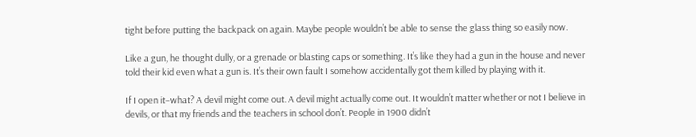tight before putting the backpack on again. Maybe people wouldn’t be able to sense the glass thing so easily now.

Like a gun, he thought dully, or a grenade or blasting caps or something. It’s like they had a gun in the house and never told their kid even what a gun is. It’s their own fault I somehow accidentally got them killed by playing with it.

If I open it–what? A devil might come out. A devil might actually come out. It wouldn’t matter whether or not I believe in devils, or that my friends and the teachers in school don’t. People in 1900 didn’t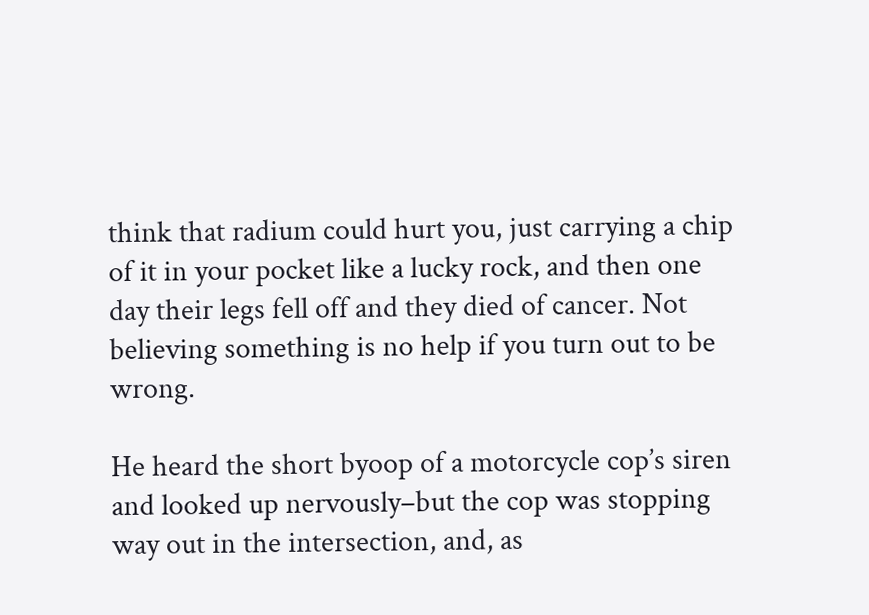think that radium could hurt you, just carrying a chip of it in your pocket like a lucky rock, and then one day their legs fell off and they died of cancer. Not believing something is no help if you turn out to be wrong.

He heard the short byoop of a motorcycle cop’s siren and looked up nervously–but the cop was stopping way out in the intersection, and, as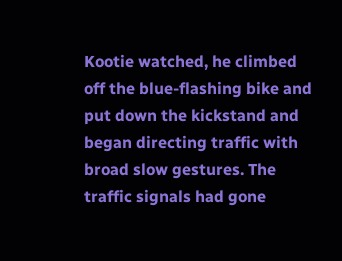Kootie watched, he climbed off the blue-flashing bike and put down the kickstand and began directing traffic with broad slow gestures. The traffic signals had gone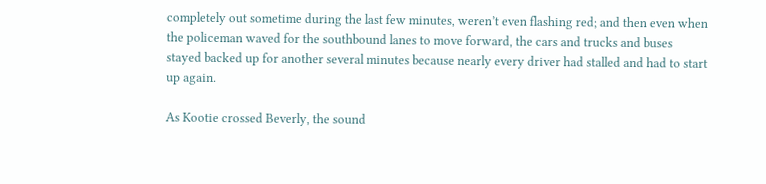completely out sometime during the last few minutes, weren’t even flashing red; and then even when the policeman waved for the southbound lanes to move forward, the cars and trucks and buses stayed backed up for another several minutes because nearly every driver had stalled and had to start up again.

As Kootie crossed Beverly, the sound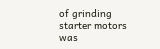of grinding starter motors was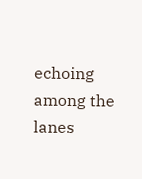echoing among the lanes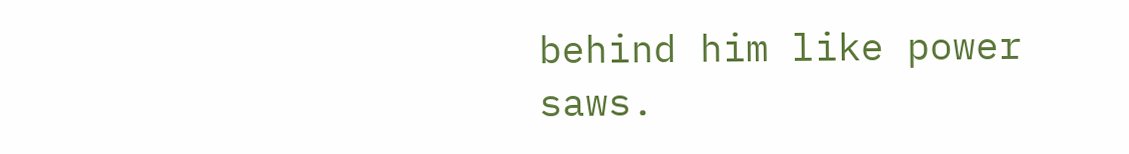behind him like power saws.